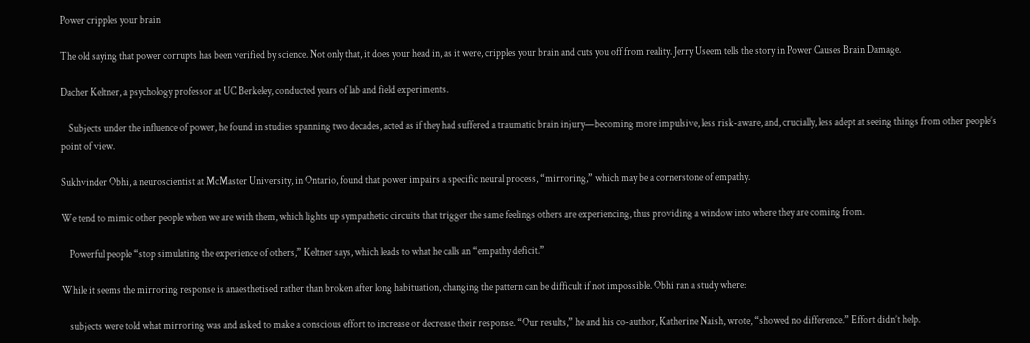Power cripples your brain

The old saying that power corrupts has been verified by science. Not only that, it does your head in, as it were, cripples your brain and cuts you off from reality. Jerry Useem tells the story in Power Causes Brain Damage.

Dacher Keltner, a psychology professor at UC Berkeley, conducted years of lab and field experiments.

    Subjects under the influence of power, he found in studies spanning two decades, acted as if they had suffered a traumatic brain injury—becoming more impulsive, less risk-aware, and, crucially, less adept at seeing things from other people’s point of view.

Sukhvinder Obhi, a neuroscientist at McMaster University, in Ontario, found that power impairs a specific neural process, “mirroring,” which may be a cornerstone of empathy.

We tend to mimic other people when we are with them, which lights up sympathetic circuits that trigger the same feelings others are experiencing, thus providing a window into where they are coming from.

    Powerful people “stop simulating the experience of others,” Keltner says, which leads to what he calls an “empathy deficit.”

While it seems the mirroring response is anaesthetised rather than broken after long habituation, changing the pattern can be difficult if not impossible. Obhi ran a study where:

    subjects were told what mirroring was and asked to make a conscious effort to increase or decrease their response. “Our results,” he and his co-author, Katherine Naish, wrote, “showed no difference.” Effort didn’t help.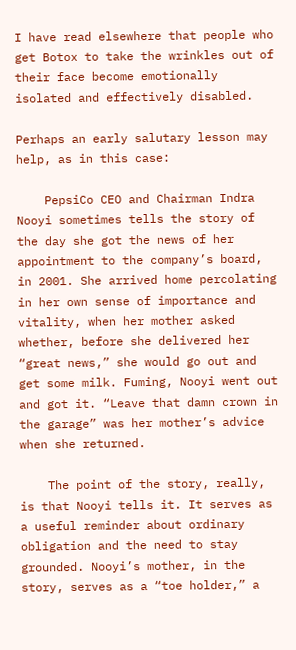I have read elsewhere that people who get Botox to take the wrinkles out of their face become emotionally isolated and effectively disabled.

Perhaps an early salutary lesson may help, as in this case:

    PepsiCo CEO and Chairman Indra Nooyi sometimes tells the story of the day she got the news of her appointment to the company’s board, in 2001. She arrived home percolating in her own sense of importance and vitality, when her mother asked whether, before she delivered her “great news,” she would go out and get some milk. Fuming, Nooyi went out and got it. “Leave that damn crown in the garage” was her mother’s advice when she returned.

    The point of the story, really, is that Nooyi tells it. It serves as a useful reminder about ordinary obligation and the need to stay grounded. Nooyi’s mother, in the story, serves as a “toe holder,” a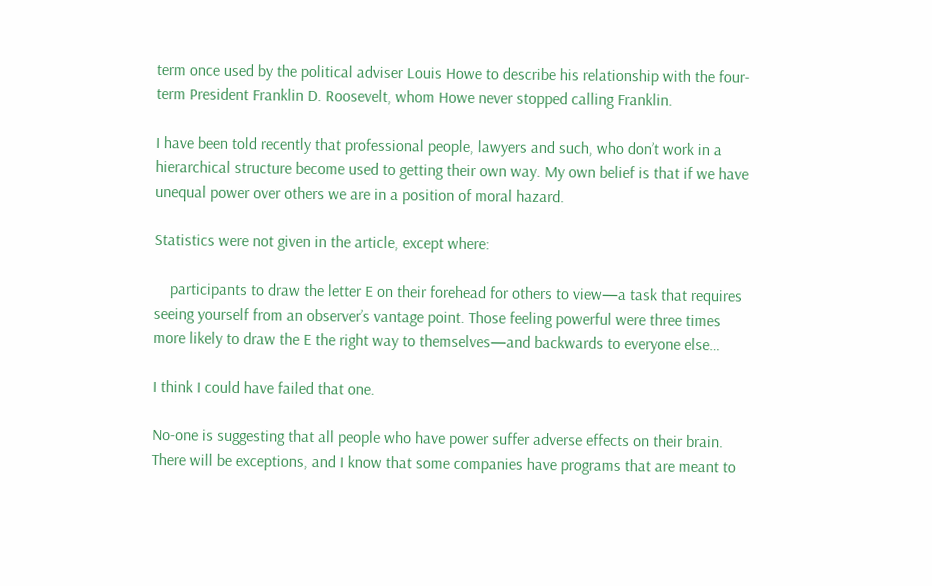term once used by the political adviser Louis Howe to describe his relationship with the four-term President Franklin D. Roosevelt, whom Howe never stopped calling Franklin.

I have been told recently that professional people, lawyers and such, who don’t work in a hierarchical structure become used to getting their own way. My own belief is that if we have unequal power over others we are in a position of moral hazard.

Statistics were not given in the article, except where:

    participants to draw the letter E on their forehead for others to view—a task that requires seeing yourself from an observer’s vantage point. Those feeling powerful were three times more likely to draw the E the right way to themselves—and backwards to everyone else…

I think I could have failed that one.

No-one is suggesting that all people who have power suffer adverse effects on their brain. There will be exceptions, and I know that some companies have programs that are meant to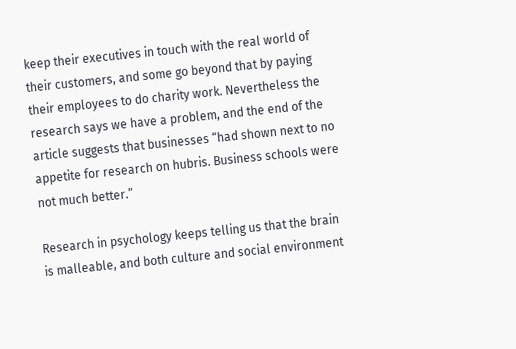keep their executives in touch with the real world of their customers, and some go beyond that by paying their employees to do charity work. Nevertheless the research says we have a problem, and the end of the article suggests that businesses “had shown next to no appetite for research on hubris. Business schools were not much better.”

Research in psychology keeps telling us that the brain is malleable, and both culture and social environment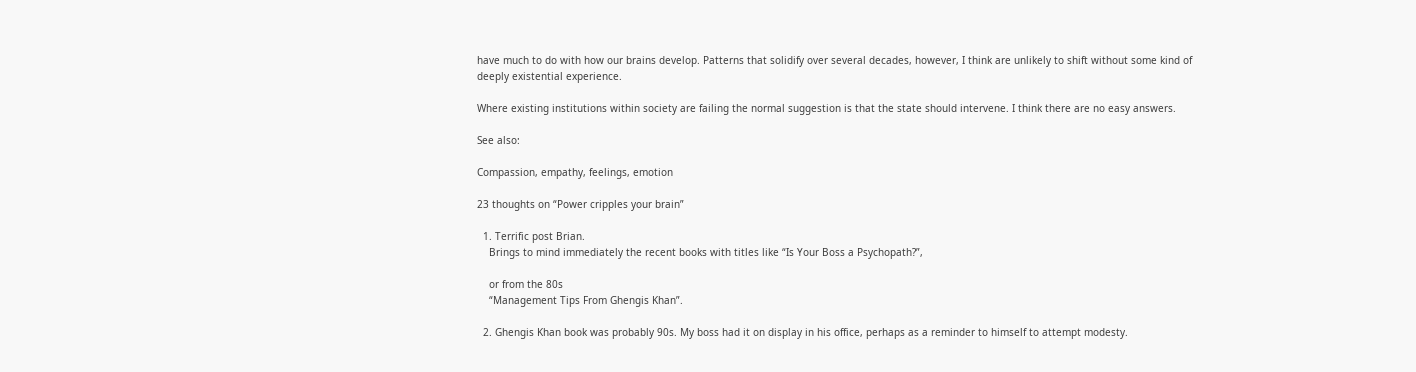have much to do with how our brains develop. Patterns that solidify over several decades, however, I think are unlikely to shift without some kind of deeply existential experience.

Where existing institutions within society are failing the normal suggestion is that the state should intervene. I think there are no easy answers.

See also:

Compassion, empathy, feelings, emotion

23 thoughts on “Power cripples your brain”

  1. Terrific post Brian.
    Brings to mind immediately the recent books with titles like “Is Your Boss a Psychopath?”,

    or from the 80s
    “Management Tips From Ghengis Khan”.

  2. Ghengis Khan book was probably 90s. My boss had it on display in his office, perhaps as a reminder to himself to attempt modesty.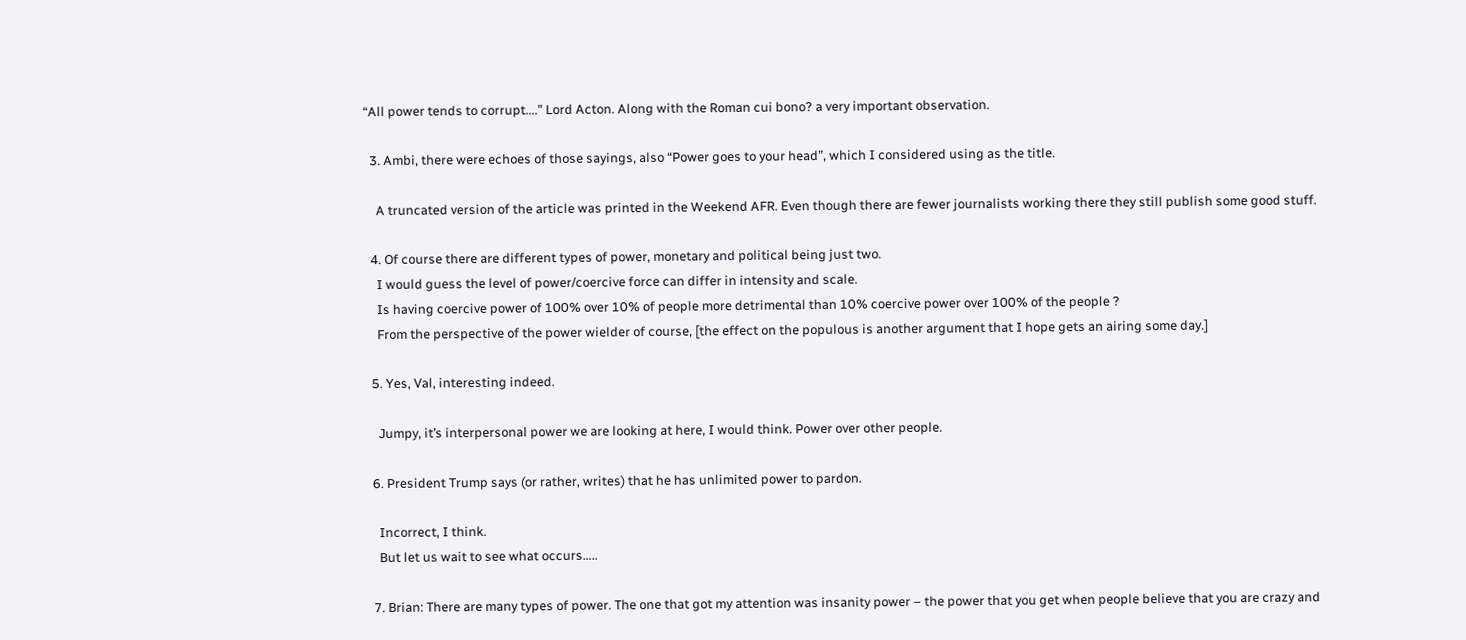“All power tends to corrupt….” Lord Acton. Along with the Roman cui bono? a very important observation.

  3. Ambi, there were echoes of those sayings, also “Power goes to your head”, which I considered using as the title.

    A truncated version of the article was printed in the Weekend AFR. Even though there are fewer journalists working there they still publish some good stuff.

  4. Of course there are different types of power, monetary and political being just two.
    I would guess the level of power/coercive force can differ in intensity and scale.
    Is having coercive power of 100% over 10% of people more detrimental than 10% coercive power over 100% of the people ?
    From the perspective of the power wielder of course, [the effect on the populous is another argument that I hope gets an airing some day.]

  5. Yes, Val, interesting indeed.

    Jumpy, it’s interpersonal power we are looking at here, I would think. Power over other people.

  6. President Trump says (or rather, writes) that he has unlimited power to pardon.

    Incorrect, I think.
    But let us wait to see what occurs…..

  7. Brian: There are many types of power. The one that got my attention was insanity power – the power that you get when people believe that you are crazy and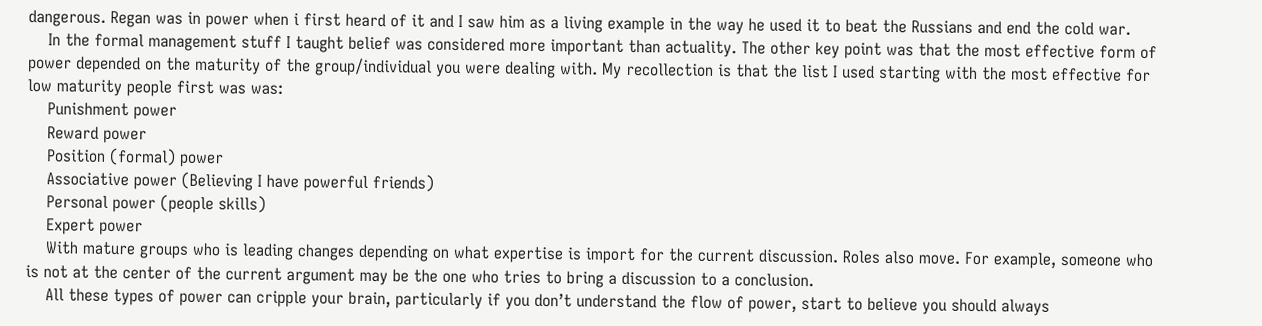dangerous. Regan was in power when i first heard of it and I saw him as a living example in the way he used it to beat the Russians and end the cold war.
    In the formal management stuff I taught belief was considered more important than actuality. The other key point was that the most effective form of power depended on the maturity of the group/individual you were dealing with. My recollection is that the list I used starting with the most effective for low maturity people first was was:
    Punishment power
    Reward power
    Position (formal) power
    Associative power (Believing I have powerful friends)
    Personal power (people skills)
    Expert power
    With mature groups who is leading changes depending on what expertise is import for the current discussion. Roles also move. For example, someone who is not at the center of the current argument may be the one who tries to bring a discussion to a conclusion.
    All these types of power can cripple your brain, particularly if you don’t understand the flow of power, start to believe you should always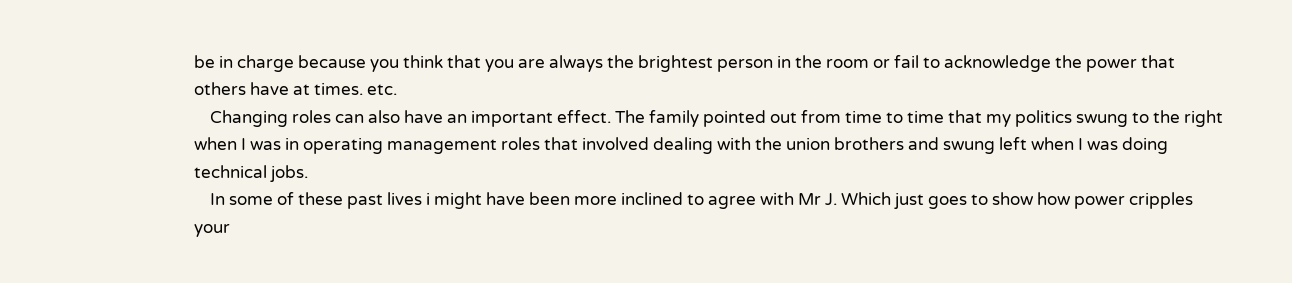be in charge because you think that you are always the brightest person in the room or fail to acknowledge the power that others have at times. etc.
    Changing roles can also have an important effect. The family pointed out from time to time that my politics swung to the right when I was in operating management roles that involved dealing with the union brothers and swung left when I was doing technical jobs.
    In some of these past lives i might have been more inclined to agree with Mr J. Which just goes to show how power cripples your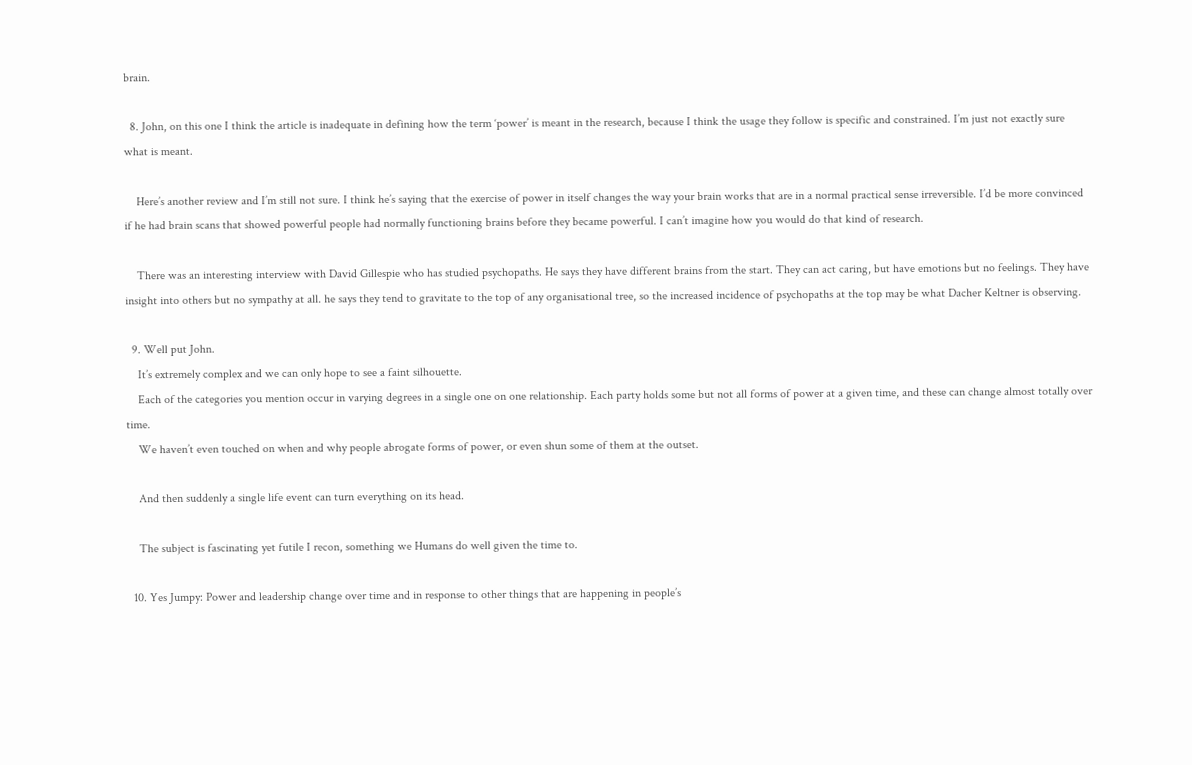brain.

  8. John, on this one I think the article is inadequate in defining how the term ‘power’ is meant in the research, because I think the usage they follow is specific and constrained. I’m just not exactly sure what is meant.

    Here’s another review and I’m still not sure. I think he’s saying that the exercise of power in itself changes the way your brain works that are in a normal practical sense irreversible. I’d be more convinced if he had brain scans that showed powerful people had normally functioning brains before they became powerful. I can’t imagine how you would do that kind of research.

    There was an interesting interview with David Gillespie who has studied psychopaths. He says they have different brains from the start. They can act caring, but have emotions but no feelings. They have insight into others but no sympathy at all. he says they tend to gravitate to the top of any organisational tree, so the increased incidence of psychopaths at the top may be what Dacher Keltner is observing.

  9. Well put John.
    It’s extremely complex and we can only hope to see a faint silhouette.
    Each of the categories you mention occur in varying degrees in a single one on one relationship. Each party holds some but not all forms of power at a given time, and these can change almost totally over time.
    We haven’t even touched on when and why people abrogate forms of power, or even shun some of them at the outset.

    And then suddenly a single life event can turn everything on its head.

    The subject is fascinating yet futile I recon, something we Humans do well given the time to.

  10. Yes Jumpy: Power and leadership change over time and in response to other things that are happening in people’s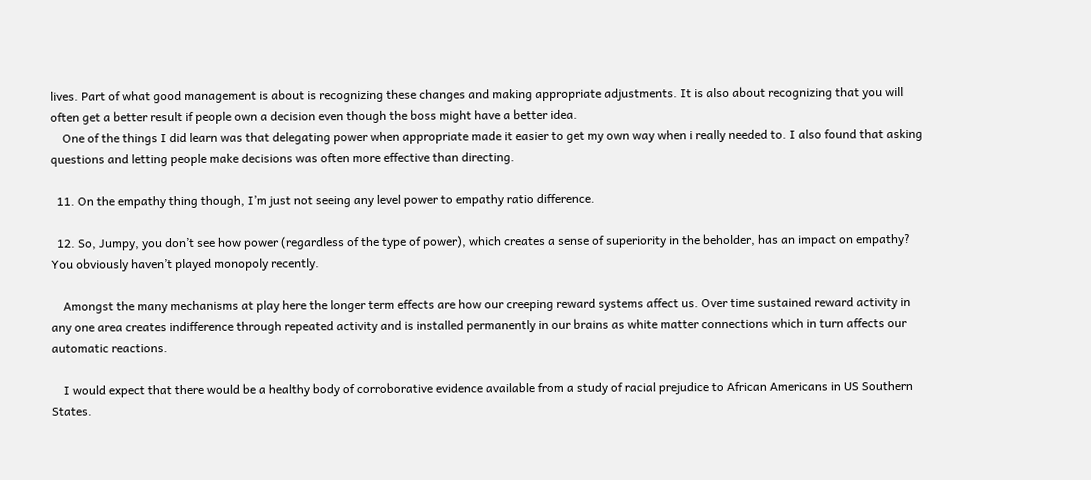lives. Part of what good management is about is recognizing these changes and making appropriate adjustments. It is also about recognizing that you will often get a better result if people own a decision even though the boss might have a better idea.
    One of the things I did learn was that delegating power when appropriate made it easier to get my own way when i really needed to. I also found that asking questions and letting people make decisions was often more effective than directing.

  11. On the empathy thing though, I’m just not seeing any level power to empathy ratio difference.

  12. So, Jumpy, you don’t see how power (regardless of the type of power), which creates a sense of superiority in the beholder, has an impact on empathy? You obviously haven’t played monopoly recently.

    Amongst the many mechanisms at play here the longer term effects are how our creeping reward systems affect us. Over time sustained reward activity in any one area creates indifference through repeated activity and is installed permanently in our brains as white matter connections which in turn affects our automatic reactions.

    I would expect that there would be a healthy body of corroborative evidence available from a study of racial prejudice to African Americans in US Southern States.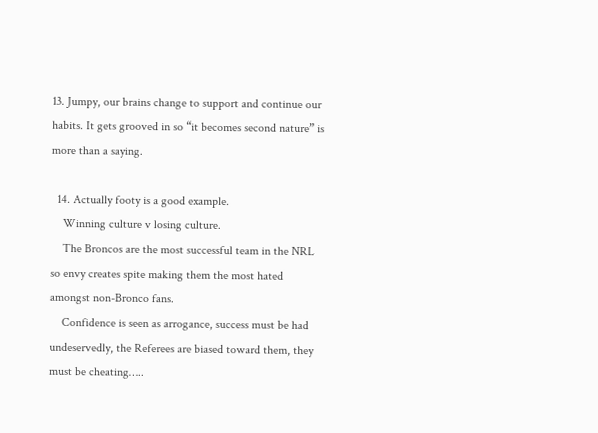13. Jumpy, our brains change to support and continue our habits. It gets grooved in so “it becomes second nature” is more than a saying.

  14. Actually footy is a good example.
    Winning culture v losing culture.
    The Broncos are the most successful team in the NRL so envy creates spite making them the most hated amongst non-Bronco fans.
    Confidence is seen as arrogance, success must be had undeservedly, the Referees are biased toward them, they must be cheating…..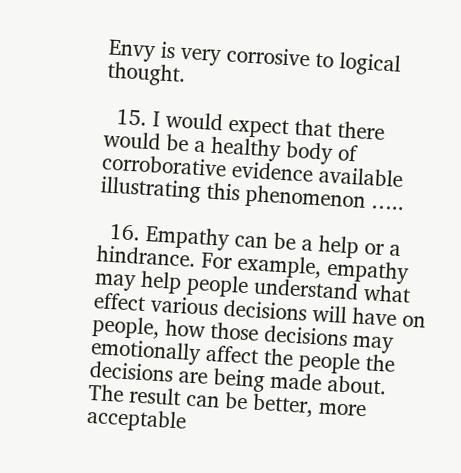Envy is very corrosive to logical thought.

  15. I would expect that there would be a healthy body of corroborative evidence available illustrating this phenomenon …..

  16. Empathy can be a help or a hindrance. For example, empathy may help people understand what effect various decisions will have on people, how those decisions may emotionally affect the people the decisions are being made about. The result can be better, more acceptable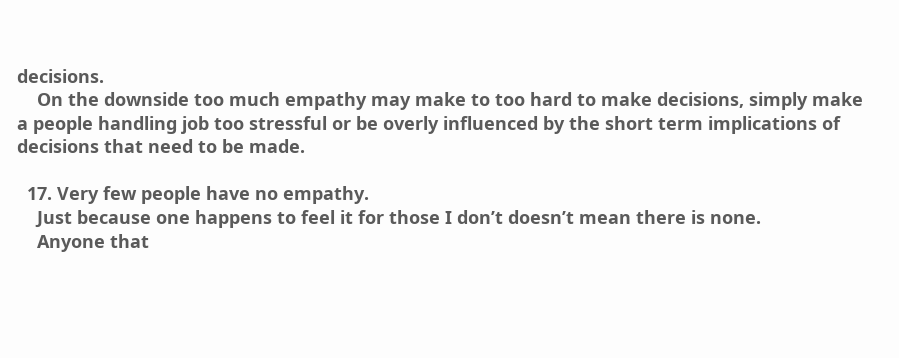decisions.
    On the downside too much empathy may make to too hard to make decisions, simply make a people handling job too stressful or be overly influenced by the short term implications of decisions that need to be made.

  17. Very few people have no empathy.
    Just because one happens to feel it for those I don’t doesn’t mean there is none.
    Anyone that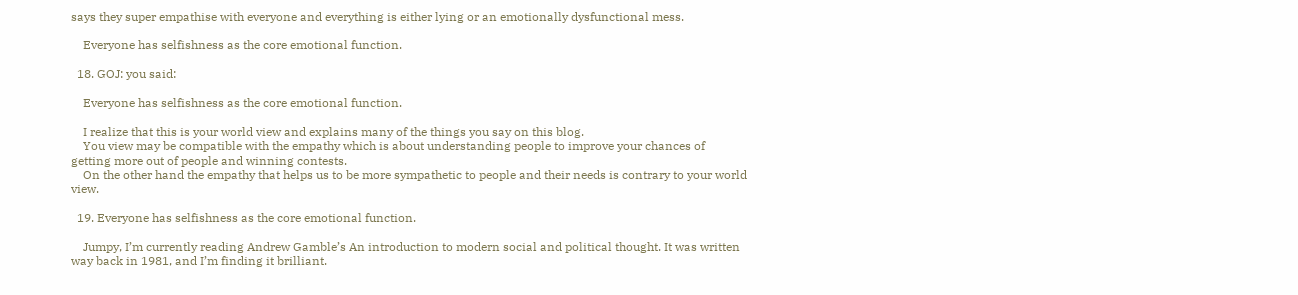says they super empathise with everyone and everything is either lying or an emotionally dysfunctional mess.

    Everyone has selfishness as the core emotional function.

  18. GOJ: you said:

    Everyone has selfishness as the core emotional function.

    I realize that this is your world view and explains many of the things you say on this blog.
    You view may be compatible with the empathy which is about understanding people to improve your chances of getting more out of people and winning contests.
    On the other hand the empathy that helps us to be more sympathetic to people and their needs is contrary to your world view.

  19. Everyone has selfishness as the core emotional function.

    Jumpy, I’m currently reading Andrew Gamble’s An introduction to modern social and political thought. It was written way back in 1981, and I’m finding it brilliant.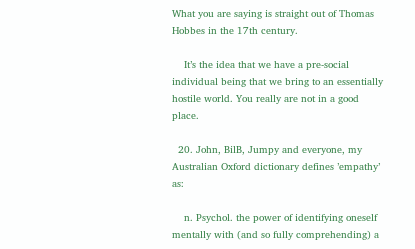What you are saying is straight out of Thomas Hobbes in the 17th century.

    It’s the idea that we have a pre-social individual being that we bring to an essentially hostile world. You really are not in a good place.

  20. John, BilB, Jumpy and everyone, my Australian Oxford dictionary defines ’empathy’ as:

    n. Psychol. the power of identifying oneself mentally with (and so fully comprehending) a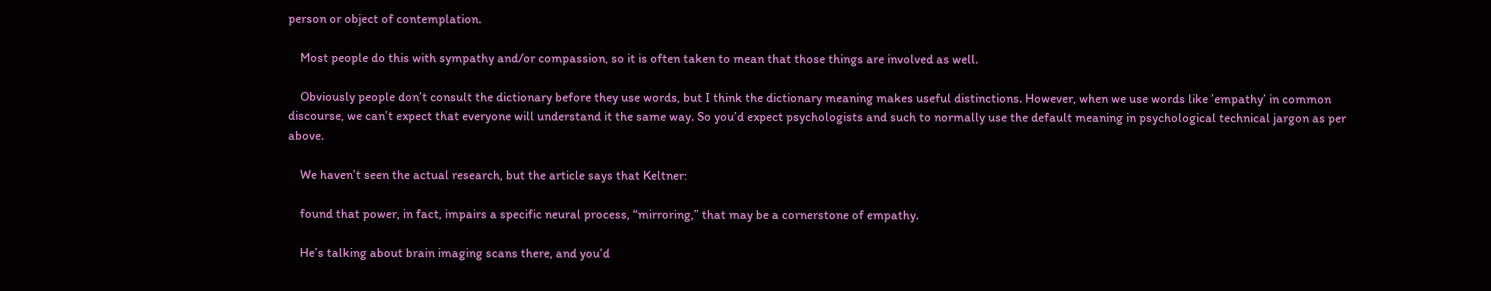person or object of contemplation.

    Most people do this with sympathy and/or compassion, so it is often taken to mean that those things are involved as well.

    Obviously people don’t consult the dictionary before they use words, but I think the dictionary meaning makes useful distinctions. However, when we use words like ’empathy’ in common discourse, we can’t expect that everyone will understand it the same way. So you’d expect psychologists and such to normally use the default meaning in psychological technical jargon as per above.

    We haven’t seen the actual research, but the article says that Keltner:

    found that power, in fact, impairs a specific neural process, “mirroring,” that may be a cornerstone of empathy.

    He’s talking about brain imaging scans there, and you’d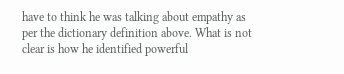have to think he was talking about empathy as per the dictionary definition above. What is not clear is how he identified powerful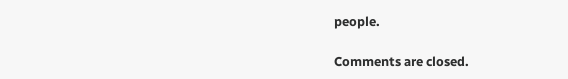people.

Comments are closed.